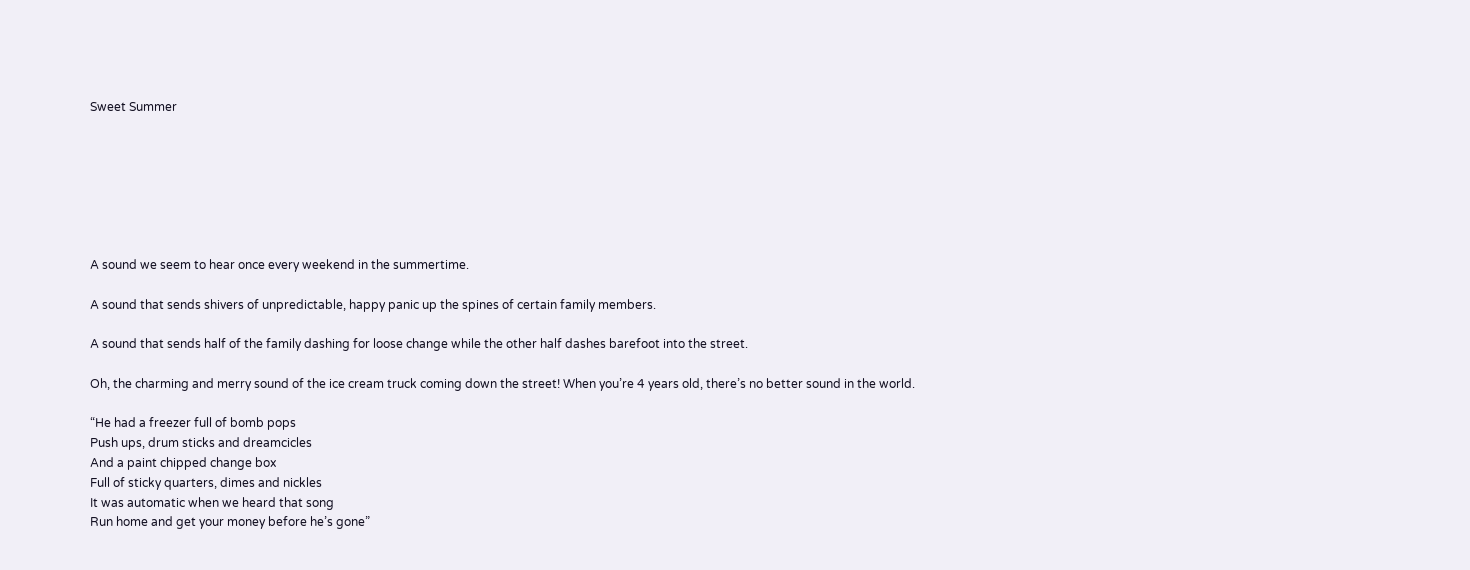Sweet Summer







A sound we seem to hear once every weekend in the summertime.

A sound that sends shivers of unpredictable, happy panic up the spines of certain family members.

A sound that sends half of the family dashing for loose change while the other half dashes barefoot into the street.

Oh, the charming and merry sound of the ice cream truck coming down the street! When you’re 4 years old, there’s no better sound in the world.

“He had a freezer full of bomb pops
Push ups, drum sticks and dreamcicles
And a paint chipped change box
Full of sticky quarters, dimes and nickles
It was automatic when we heard that song
Run home and get your money before he’s gone”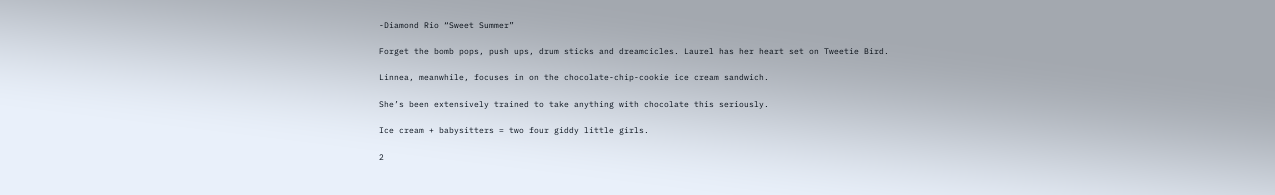-Diamond Rio “Sweet Summer”

Forget the bomb pops, push ups, drum sticks and dreamcicles. Laurel has her heart set on Tweetie Bird.

Linnea, meanwhile, focuses in on the chocolate-chip-cookie ice cream sandwich.

She’s been extensively trained to take anything with chocolate this seriously.

Ice cream + babysitters = two four giddy little girls.

2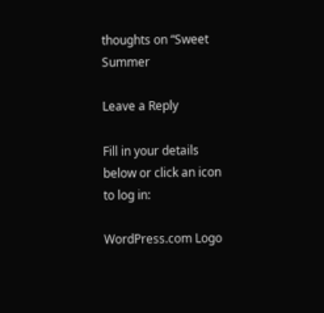thoughts on “Sweet Summer

Leave a Reply

Fill in your details below or click an icon to log in:

WordPress.com Logo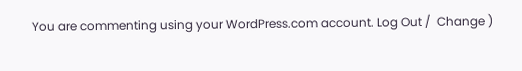You are commenting using your WordPress.com account. Log Out /  Change )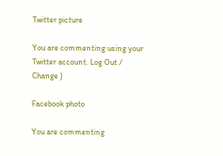Twitter picture

You are commenting using your Twitter account. Log Out /  Change )

Facebook photo

You are commenting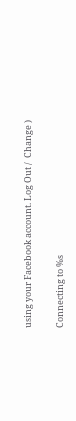using your Facebook account. Log Out /  Change )

Connecting to %s